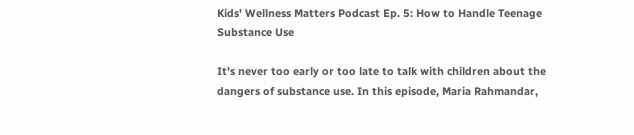Kids' Wellness Matters Podcast Ep. 5: How to Handle Teenage Substance Use

It's never too early or too late to talk with children about the dangers of substance use. In this episode, Maria Rahmandar,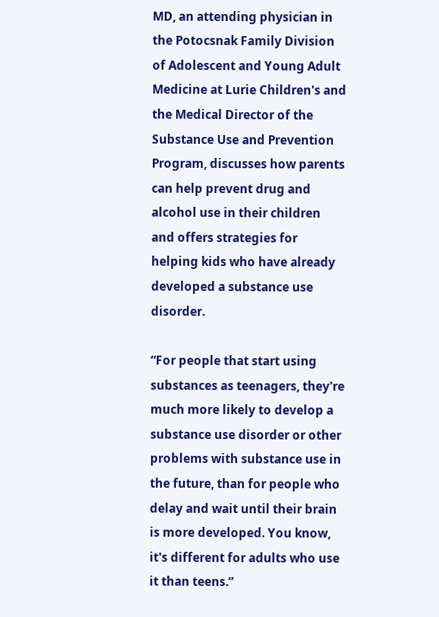MD, an attending physician in the Potocsnak Family Division of Adolescent and Young Adult Medicine at Lurie Children's and the Medical Director of the Substance Use and Prevention Program, discusses how parents can help prevent drug and alcohol use in their children and offers strategies for helping kids who have already developed a substance use disorder.

“For people that start using substances as teenagers, they're much more likely to develop a substance use disorder or other problems with substance use in the future, than for people who delay and wait until their brain is more developed. You know, it's different for adults who use it than teens.”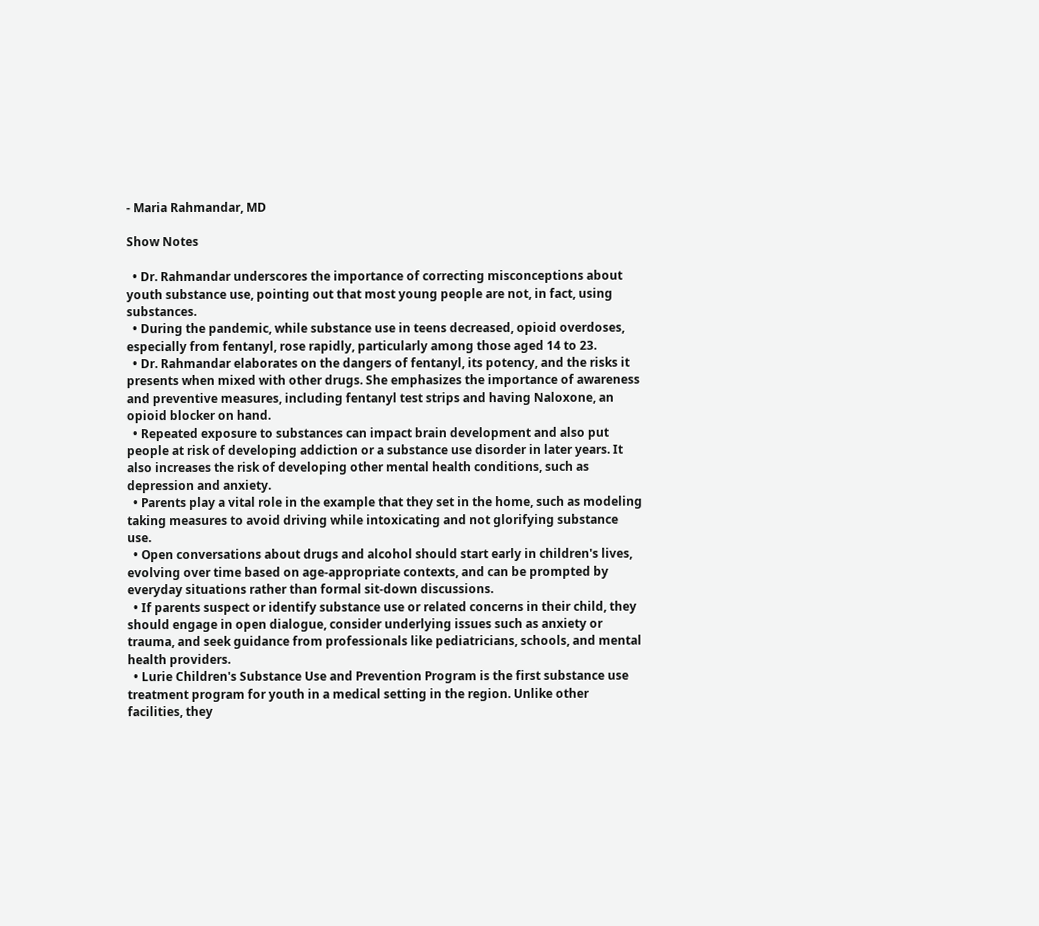- Maria Rahmandar, MD

Show Notes

  • Dr. Rahmandar underscores the importance of correcting misconceptions about youth substance use, pointing out that most young people are not, in fact, using substances.
  • During the pandemic, while substance use in teens decreased, opioid overdoses, especially from fentanyl, rose rapidly, particularly among those aged 14 to 23.
  • Dr. Rahmandar elaborates on the dangers of fentanyl, its potency, and the risks it presents when mixed with other drugs. She emphasizes the importance of awareness and preventive measures, including fentanyl test strips and having Naloxone, an opioid blocker on hand.
  • Repeated exposure to substances can impact brain development and also put people at risk of developing addiction or a substance use disorder in later years. It also increases the risk of developing other mental health conditions, such as depression and anxiety.
  • Parents play a vital role in the example that they set in the home, such as modeling taking measures to avoid driving while intoxicating and not glorifying substance use.
  • Open conversations about drugs and alcohol should start early in children's lives, evolving over time based on age-appropriate contexts, and can be prompted by everyday situations rather than formal sit-down discussions.
  • If parents suspect or identify substance use or related concerns in their child, they should engage in open dialogue, consider underlying issues such as anxiety or trauma, and seek guidance from professionals like pediatricians, schools, and mental health providers.
  • Lurie Children's Substance Use and Prevention Program is the first substance use treatment program for youth in a medical setting in the region. Unlike other facilities, they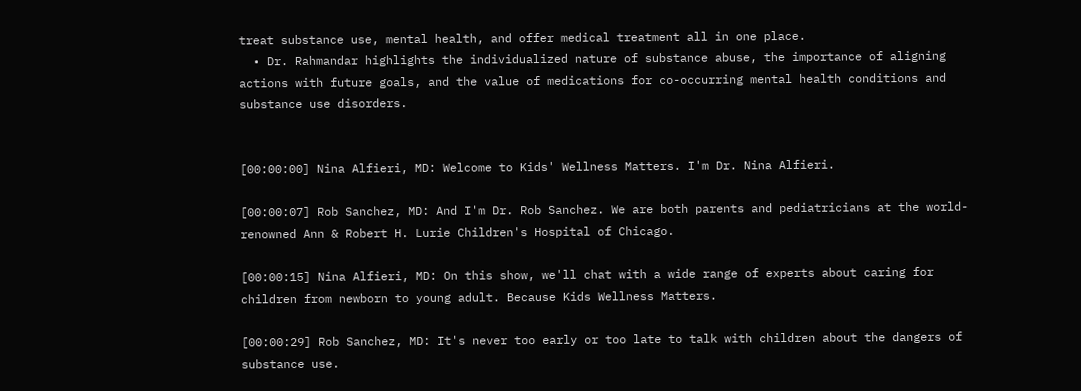treat substance use, mental health, and offer medical treatment all in one place.
  • Dr. Rahmandar highlights the individualized nature of substance abuse, the importance of aligning actions with future goals, and the value of medications for co-occurring mental health conditions and substance use disorders.


[00:00:00] Nina Alfieri, MD: Welcome to Kids' Wellness Matters. I'm Dr. Nina Alfieri.

[00:00:07] Rob Sanchez, MD: And I'm Dr. Rob Sanchez. We are both parents and pediatricians at the world-renowned Ann & Robert H. Lurie Children's Hospital of Chicago.

[00:00:15] Nina Alfieri, MD: On this show, we'll chat with a wide range of experts about caring for children from newborn to young adult. Because Kids Wellness Matters.

[00:00:29] Rob Sanchez, MD: It's never too early or too late to talk with children about the dangers of substance use.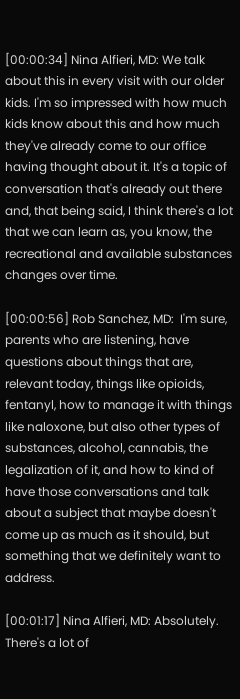[00:00:34] Nina Alfieri, MD: We talk about this in every visit with our older kids. I'm so impressed with how much kids know about this and how much they've already come to our office having thought about it. It's a topic of conversation that's already out there and, that being said, I think there's a lot that we can learn as, you know, the recreational and available substances changes over time.

[00:00:56] Rob Sanchez, MD:  I'm sure, parents who are listening, have questions about things that are, relevant today, things like opioids, fentanyl, how to manage it with things like naloxone, but also other types of substances, alcohol, cannabis, the legalization of it, and how to kind of have those conversations and talk about a subject that maybe doesn't come up as much as it should, but something that we definitely want to address.

[00:01:17] Nina Alfieri, MD: Absolutely. There's a lot of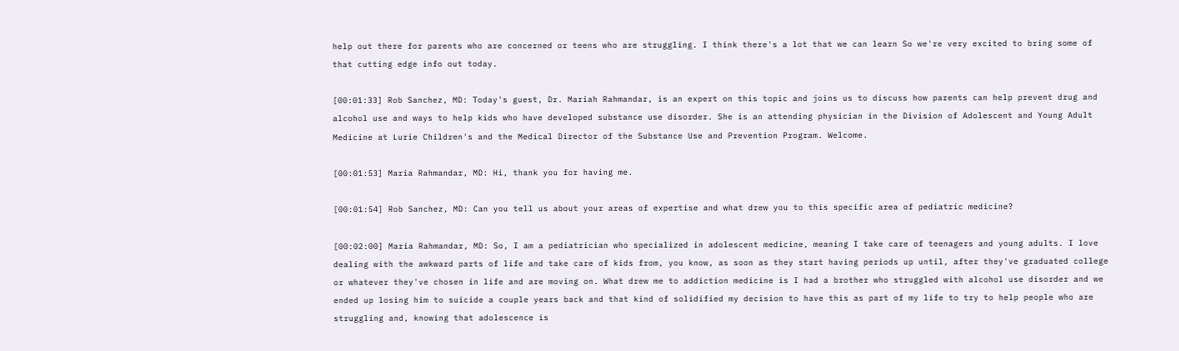help out there for parents who are concerned or teens who are struggling. I think there's a lot that we can learn So we're very excited to bring some of that cutting edge info out today.

[00:01:33] Rob Sanchez, MD: Today's guest, Dr. Mariah Rahmandar, is an expert on this topic and joins us to discuss how parents can help prevent drug and alcohol use and ways to help kids who have developed substance use disorder. She is an attending physician in the Division of Adolescent and Young Adult Medicine at Lurie Children's and the Medical Director of the Substance Use and Prevention Program. Welcome.

[00:01:53] Maria Rahmandar, MD: Hi, thank you for having me.

[00:01:54] Rob Sanchez, MD: Can you tell us about your areas of expertise and what drew you to this specific area of pediatric medicine?

[00:02:00] Maria Rahmandar, MD: So, I am a pediatrician who specialized in adolescent medicine, meaning I take care of teenagers and young adults. I love dealing with the awkward parts of life and take care of kids from, you know, as soon as they start having periods up until, after they've graduated college or whatever they've chosen in life and are moving on. What drew me to addiction medicine is I had a brother who struggled with alcohol use disorder and we ended up losing him to suicide a couple years back and that kind of solidified my decision to have this as part of my life to try to help people who are struggling and, knowing that adolescence is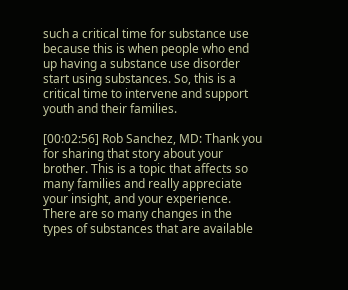such a critical time for substance use because this is when people who end up having a substance use disorder start using substances. So, this is a critical time to intervene and support youth and their families.

[00:02:56] Rob Sanchez, MD: Thank you for sharing that story about your brother. This is a topic that affects so many families and really appreciate your insight, and your experience. There are so many changes in the types of substances that are available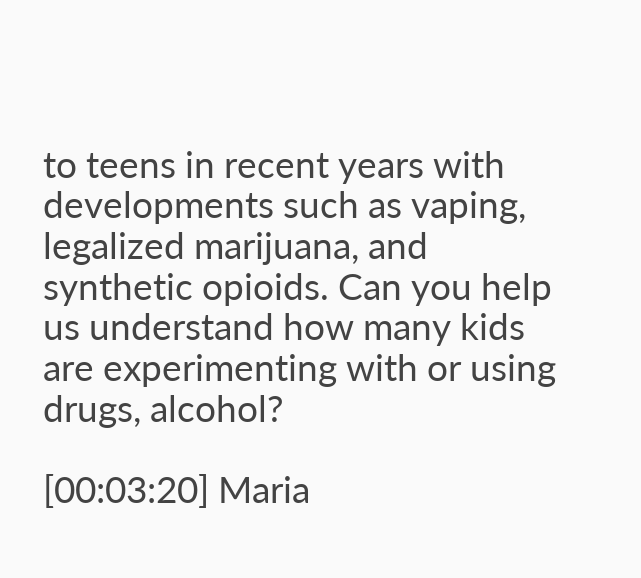to teens in recent years with developments such as vaping, legalized marijuana, and synthetic opioids. Can you help us understand how many kids are experimenting with or using drugs, alcohol?

[00:03:20] Maria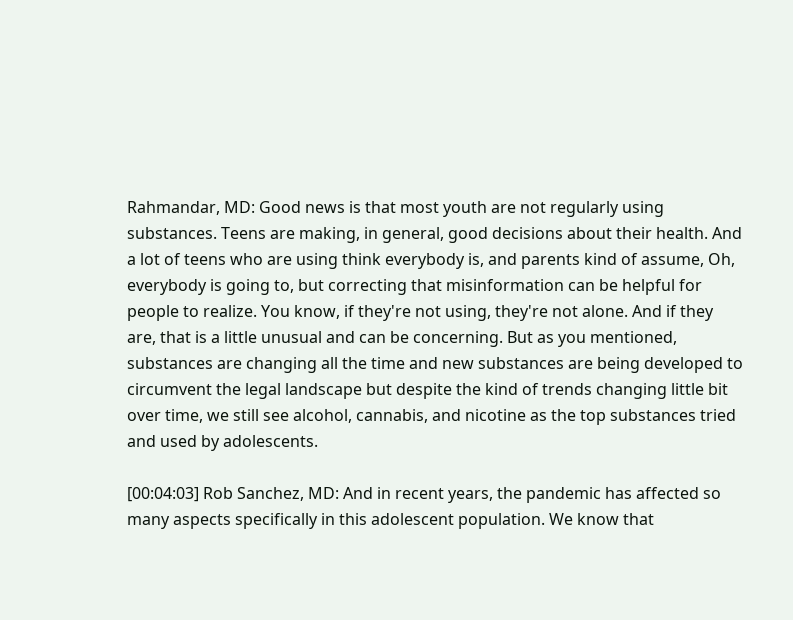Rahmandar, MD: Good news is that most youth are not regularly using substances. Teens are making, in general, good decisions about their health. And a lot of teens who are using think everybody is, and parents kind of assume, Oh, everybody is going to, but correcting that misinformation can be helpful for people to realize. You know, if they're not using, they're not alone. And if they are, that is a little unusual and can be concerning. But as you mentioned, substances are changing all the time and new substances are being developed to circumvent the legal landscape but despite the kind of trends changing little bit over time, we still see alcohol, cannabis, and nicotine as the top substances tried and used by adolescents.

[00:04:03] Rob Sanchez, MD: And in recent years, the pandemic has affected so many aspects specifically in this adolescent population. We know that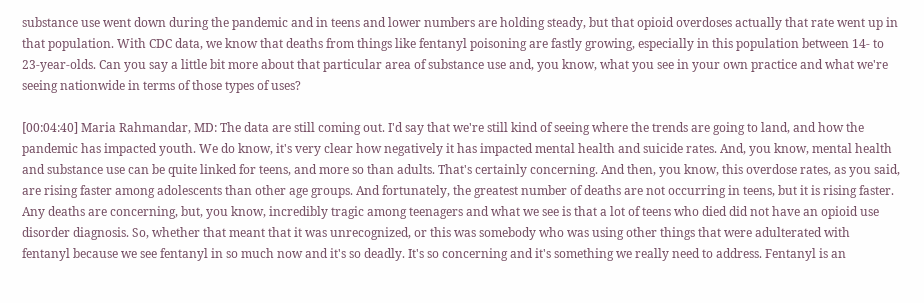substance use went down during the pandemic and in teens and lower numbers are holding steady, but that opioid overdoses actually that rate went up in that population. With CDC data, we know that deaths from things like fentanyl poisoning are fastly growing, especially in this population between 14- to 23-year-olds. Can you say a little bit more about that particular area of substance use and, you know, what you see in your own practice and what we're seeing nationwide in terms of those types of uses?

[00:04:40] Maria Rahmandar, MD: The data are still coming out. I'd say that we're still kind of seeing where the trends are going to land, and how the pandemic has impacted youth. We do know, it's very clear how negatively it has impacted mental health and suicide rates. And, you know, mental health and substance use can be quite linked for teens, and more so than adults. That's certainly concerning. And then, you know, this overdose rates, as you said, are rising faster among adolescents than other age groups. And fortunately, the greatest number of deaths are not occurring in teens, but it is rising faster. Any deaths are concerning, but, you know, incredibly tragic among teenagers and what we see is that a lot of teens who died did not have an opioid use disorder diagnosis. So, whether that meant that it was unrecognized, or this was somebody who was using other things that were adulterated with fentanyl because we see fentanyl in so much now and it's so deadly. It's so concerning and it's something we really need to address. Fentanyl is an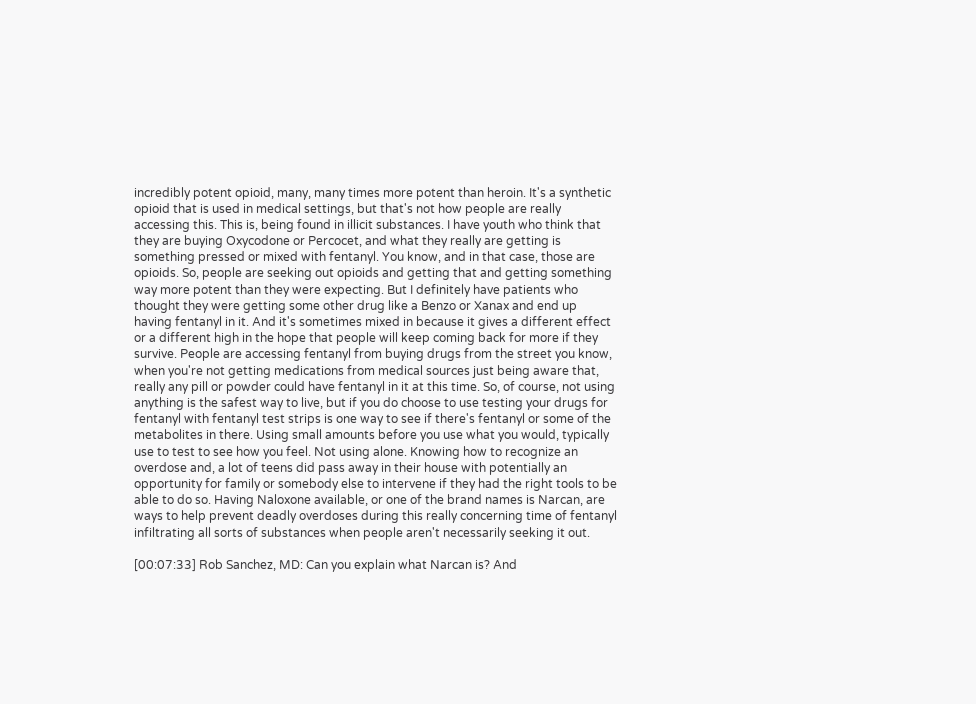incredibly potent opioid, many, many times more potent than heroin. It's a synthetic opioid that is used in medical settings, but that's not how people are really accessing this. This is, being found in illicit substances. I have youth who think that they are buying Oxycodone or Percocet, and what they really are getting is something pressed or mixed with fentanyl. You know, and in that case, those are opioids. So, people are seeking out opioids and getting that and getting something way more potent than they were expecting. But I definitely have patients who thought they were getting some other drug like a Benzo or Xanax and end up having fentanyl in it. And it's sometimes mixed in because it gives a different effect or a different high in the hope that people will keep coming back for more if they survive. People are accessing fentanyl from buying drugs from the street you know, when you're not getting medications from medical sources just being aware that, really any pill or powder could have fentanyl in it at this time. So, of course, not using anything is the safest way to live, but if you do choose to use testing your drugs for fentanyl with fentanyl test strips is one way to see if there's fentanyl or some of the metabolites in there. Using small amounts before you use what you would, typically use to test to see how you feel. Not using alone. Knowing how to recognize an overdose and, a lot of teens did pass away in their house with potentially an opportunity for family or somebody else to intervene if they had the right tools to be able to do so. Having Naloxone available, or one of the brand names is Narcan, are ways to help prevent deadly overdoses during this really concerning time of fentanyl infiltrating all sorts of substances when people aren't necessarily seeking it out.

[00:07:33] Rob Sanchez, MD: Can you explain what Narcan is? And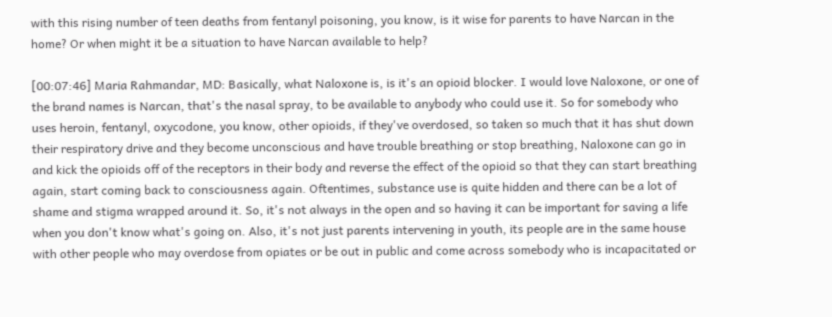with this rising number of teen deaths from fentanyl poisoning, you know, is it wise for parents to have Narcan in the home? Or when might it be a situation to have Narcan available to help?

[00:07:46] Maria Rahmandar, MD: Basically, what Naloxone is, is it's an opioid blocker. I would love Naloxone, or one of the brand names is Narcan, that's the nasal spray, to be available to anybody who could use it. So for somebody who uses heroin, fentanyl, oxycodone, you know, other opioids, if they've overdosed, so taken so much that it has shut down their respiratory drive and they become unconscious and have trouble breathing or stop breathing, Naloxone can go in and kick the opioids off of the receptors in their body and reverse the effect of the opioid so that they can start breathing again, start coming back to consciousness again. Oftentimes, substance use is quite hidden and there can be a lot of shame and stigma wrapped around it. So, it's not always in the open and so having it can be important for saving a life when you don't know what's going on. Also, it's not just parents intervening in youth, its people are in the same house with other people who may overdose from opiates or be out in public and come across somebody who is incapacitated or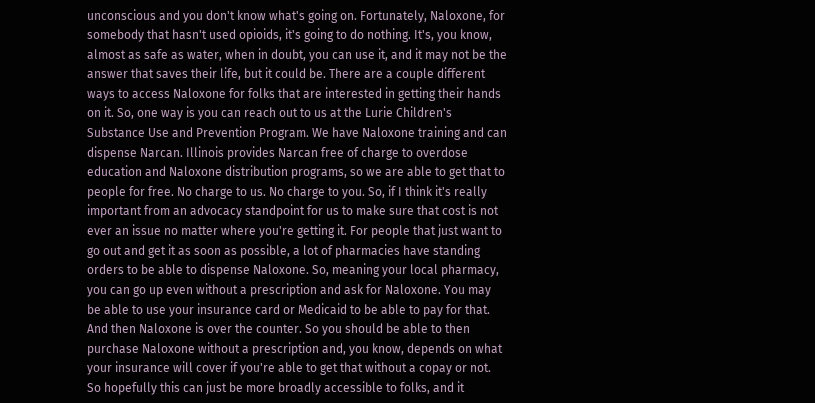unconscious and you don't know what's going on. Fortunately, Naloxone, for somebody that hasn't used opioids, it's going to do nothing. It's, you know, almost as safe as water, when in doubt, you can use it, and it may not be the answer that saves their life, but it could be. There are a couple different ways to access Naloxone for folks that are interested in getting their hands on it. So, one way is you can reach out to us at the Lurie Children's Substance Use and Prevention Program. We have Naloxone training and can dispense Narcan. Illinois provides Narcan free of charge to overdose education and Naloxone distribution programs, so we are able to get that to people for free. No charge to us. No charge to you. So, if I think it's really important from an advocacy standpoint for us to make sure that cost is not ever an issue no matter where you're getting it. For people that just want to go out and get it as soon as possible, a lot of pharmacies have standing orders to be able to dispense Naloxone. So, meaning your local pharmacy, you can go up even without a prescription and ask for Naloxone. You may be able to use your insurance card or Medicaid to be able to pay for that. And then Naloxone is over the counter. So you should be able to then purchase Naloxone without a prescription and, you know, depends on what your insurance will cover if you're able to get that without a copay or not. So hopefully this can just be more broadly accessible to folks, and it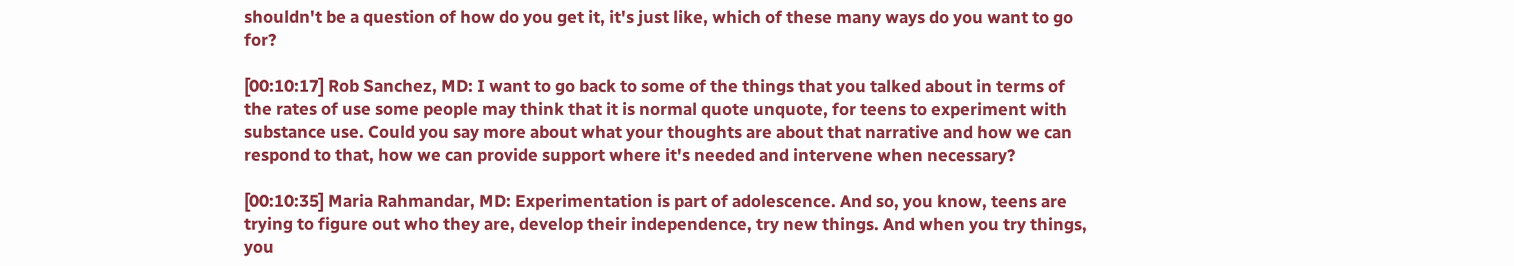shouldn't be a question of how do you get it, it's just like, which of these many ways do you want to go for?

[00:10:17] Rob Sanchez, MD: I want to go back to some of the things that you talked about in terms of the rates of use some people may think that it is normal quote unquote, for teens to experiment with substance use. Could you say more about what your thoughts are about that narrative and how we can respond to that, how we can provide support where it's needed and intervene when necessary?

[00:10:35] Maria Rahmandar, MD: Experimentation is part of adolescence. And so, you know, teens are trying to figure out who they are, develop their independence, try new things. And when you try things, you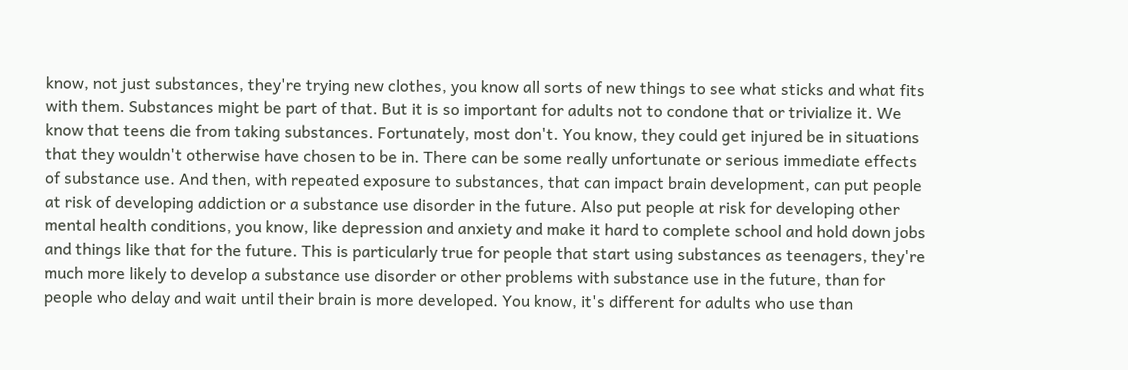know, not just substances, they're trying new clothes, you know all sorts of new things to see what sticks and what fits with them. Substances might be part of that. But it is so important for adults not to condone that or trivialize it. We know that teens die from taking substances. Fortunately, most don't. You know, they could get injured be in situations that they wouldn't otherwise have chosen to be in. There can be some really unfortunate or serious immediate effects of substance use. And then, with repeated exposure to substances, that can impact brain development, can put people at risk of developing addiction or a substance use disorder in the future. Also put people at risk for developing other mental health conditions, you know, like depression and anxiety and make it hard to complete school and hold down jobs and things like that for the future. This is particularly true for people that start using substances as teenagers, they're much more likely to develop a substance use disorder or other problems with substance use in the future, than for people who delay and wait until their brain is more developed. You know, it's different for adults who use than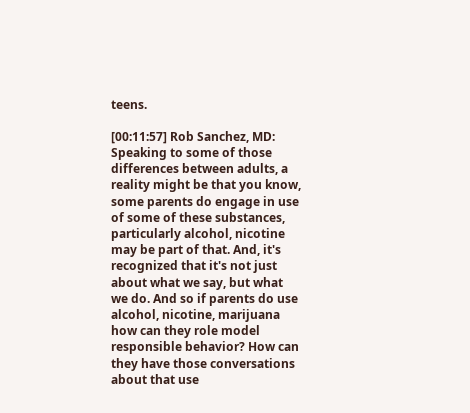teens.

[00:11:57] Rob Sanchez, MD: Speaking to some of those differences between adults, a reality might be that you know, some parents do engage in use of some of these substances, particularly alcohol, nicotine may be part of that. And, it's recognized that it's not just about what we say, but what we do. And so if parents do use alcohol, nicotine, marijuana how can they role model responsible behavior? How can they have those conversations about that use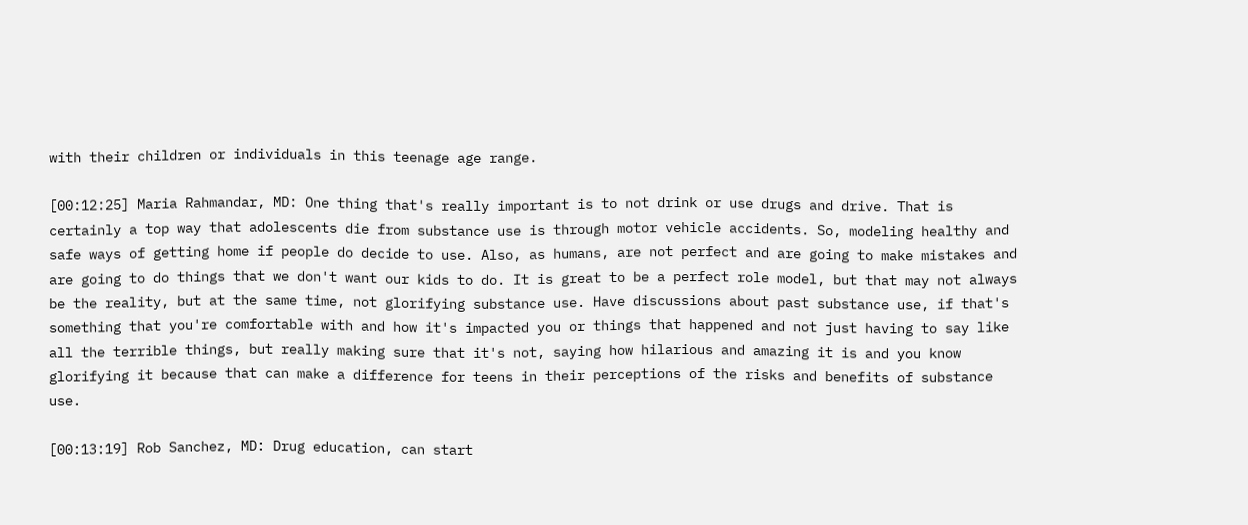with their children or individuals in this teenage age range.

[00:12:25] Maria Rahmandar, MD: One thing that's really important is to not drink or use drugs and drive. That is certainly a top way that adolescents die from substance use is through motor vehicle accidents. So, modeling healthy and safe ways of getting home if people do decide to use. Also, as humans, are not perfect and are going to make mistakes and are going to do things that we don't want our kids to do. It is great to be a perfect role model, but that may not always be the reality, but at the same time, not glorifying substance use. Have discussions about past substance use, if that's something that you're comfortable with and how it's impacted you or things that happened and not just having to say like all the terrible things, but really making sure that it's not, saying how hilarious and amazing it is and you know glorifying it because that can make a difference for teens in their perceptions of the risks and benefits of substance use.

[00:13:19] Rob Sanchez, MD: Drug education, can start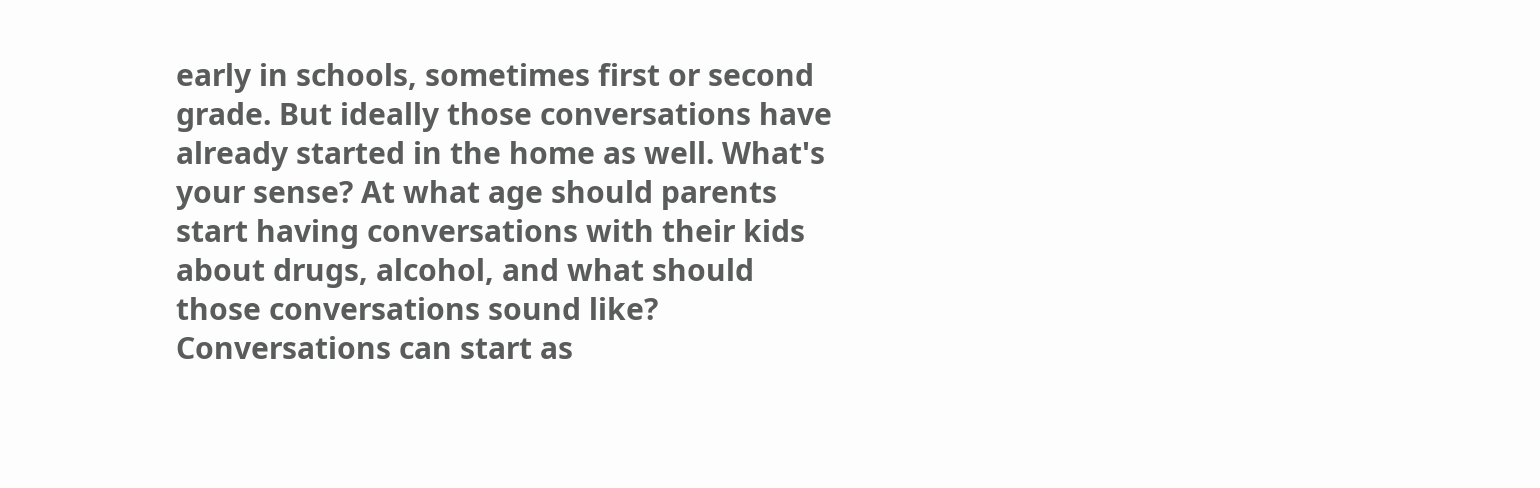early in schools, sometimes first or second grade. But ideally those conversations have already started in the home as well. What's your sense? At what age should parents start having conversations with their kids about drugs, alcohol, and what should those conversations sound like? Conversations can start as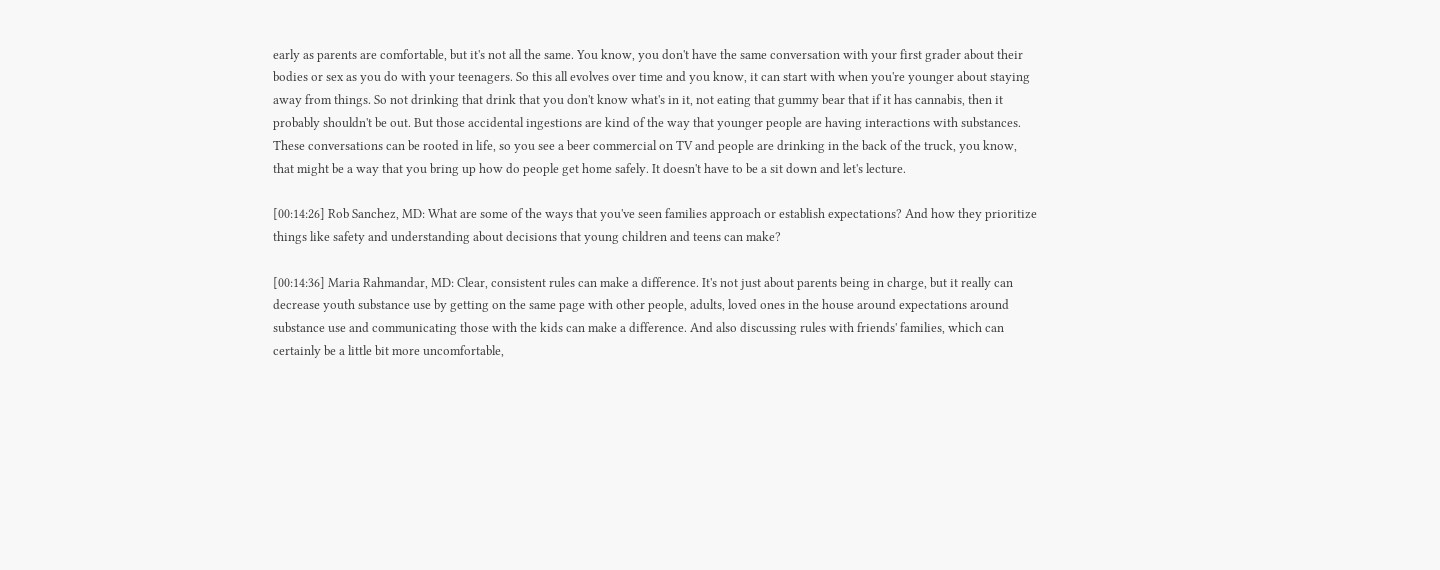early as parents are comfortable, but it's not all the same. You know, you don't have the same conversation with your first grader about their bodies or sex as you do with your teenagers. So this all evolves over time and you know, it can start with when you're younger about staying away from things. So not drinking that drink that you don't know what's in it, not eating that gummy bear that if it has cannabis, then it probably shouldn't be out. But those accidental ingestions are kind of the way that younger people are having interactions with substances. These conversations can be rooted in life, so you see a beer commercial on TV and people are drinking in the back of the truck, you know, that might be a way that you bring up how do people get home safely. It doesn't have to be a sit down and let's lecture.

[00:14:26] Rob Sanchez, MD: What are some of the ways that you've seen families approach or establish expectations? And how they prioritize things like safety and understanding about decisions that young children and teens can make?

[00:14:36] Maria Rahmandar, MD: Clear, consistent rules can make a difference. It's not just about parents being in charge, but it really can decrease youth substance use by getting on the same page with other people, adults, loved ones in the house around expectations around substance use and communicating those with the kids can make a difference. And also discussing rules with friends' families, which can certainly be a little bit more uncomfortable,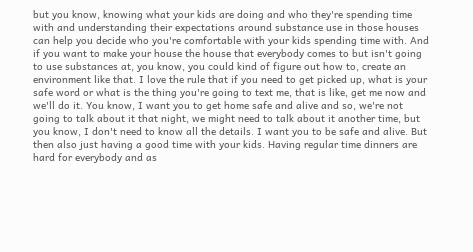but you know, knowing what your kids are doing and who they're spending time with and understanding their expectations around substance use in those houses can help you decide who you're comfortable with your kids spending time with. And if you want to make your house the house that everybody comes to but isn't going to use substances at, you know, you could kind of figure out how to, create an environment like that. I love the rule that if you need to get picked up, what is your safe word or what is the thing you're going to text me, that is like, get me now and we'll do it. You know, I want you to get home safe and alive and so, we're not going to talk about it that night, we might need to talk about it another time, but you know, I don't need to know all the details. I want you to be safe and alive. But then also just having a good time with your kids. Having regular time dinners are hard for everybody and as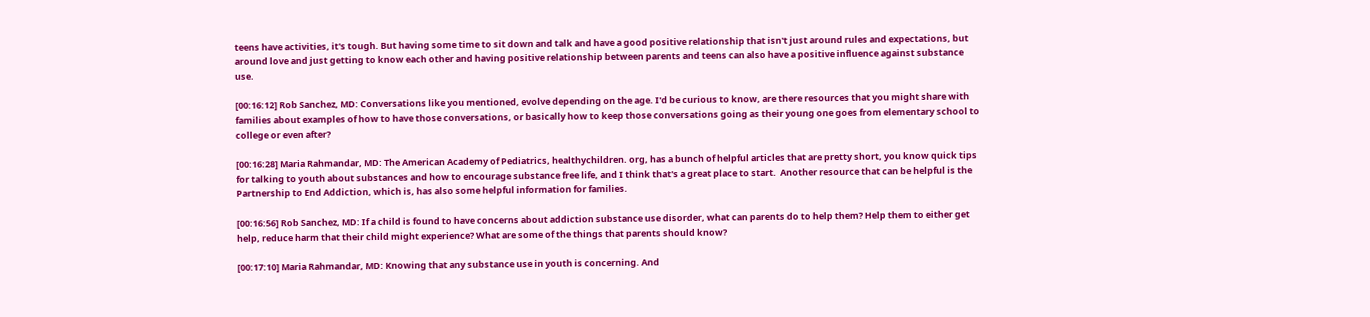teens have activities, it's tough. But having some time to sit down and talk and have a good positive relationship that isn't just around rules and expectations, but around love and just getting to know each other and having positive relationship between parents and teens can also have a positive influence against substance use.

[00:16:12] Rob Sanchez, MD: Conversations like you mentioned, evolve depending on the age. I'd be curious to know, are there resources that you might share with families about examples of how to have those conversations, or basically how to keep those conversations going as their young one goes from elementary school to college or even after?

[00:16:28] Maria Rahmandar, MD: The American Academy of Pediatrics, healthychildren. org, has a bunch of helpful articles that are pretty short, you know quick tips for talking to youth about substances and how to encourage substance free life, and I think that's a great place to start.  Another resource that can be helpful is the Partnership to End Addiction, which is, has also some helpful information for families.

[00:16:56] Rob Sanchez, MD: If a child is found to have concerns about addiction substance use disorder, what can parents do to help them? Help them to either get help, reduce harm that their child might experience? What are some of the things that parents should know?

[00:17:10] Maria Rahmandar, MD: Knowing that any substance use in youth is concerning. And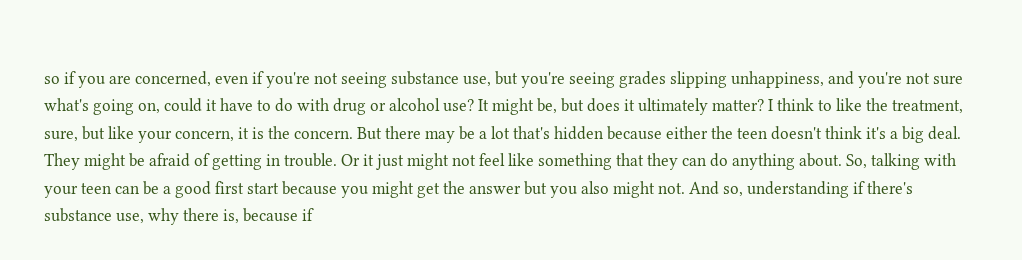so if you are concerned, even if you're not seeing substance use, but you're seeing grades slipping unhappiness, and you're not sure what's going on, could it have to do with drug or alcohol use? It might be, but does it ultimately matter? I think to like the treatment, sure, but like your concern, it is the concern. But there may be a lot that's hidden because either the teen doesn't think it's a big deal. They might be afraid of getting in trouble. Or it just might not feel like something that they can do anything about. So, talking with your teen can be a good first start because you might get the answer but you also might not. And so, understanding if there's substance use, why there is, because if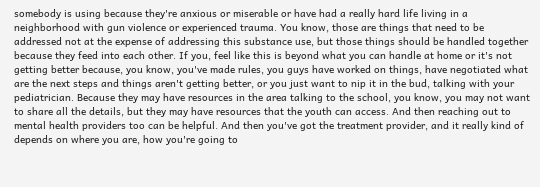somebody is using because they're anxious or miserable or have had a really hard life living in a neighborhood with gun violence or experienced trauma. You know, those are things that need to be addressed not at the expense of addressing this substance use, but those things should be handled together because they feed into each other. If you, feel like this is beyond what you can handle at home or it's not getting better because, you know, you've made rules, you guys have worked on things, have negotiated what are the next steps and things aren't getting better, or you just want to nip it in the bud, talking with your pediatrician. Because they may have resources in the area talking to the school, you know, you may not want to share all the details, but they may have resources that the youth can access. And then reaching out to mental health providers too can be helpful. And then you've got the treatment provider, and it really kind of depends on where you are, how you're going to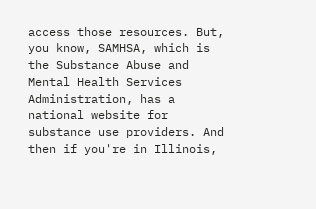access those resources. But, you know, SAMHSA, which is the Substance Abuse and Mental Health Services Administration, has a national website for substance use providers. And then if you're in Illinois,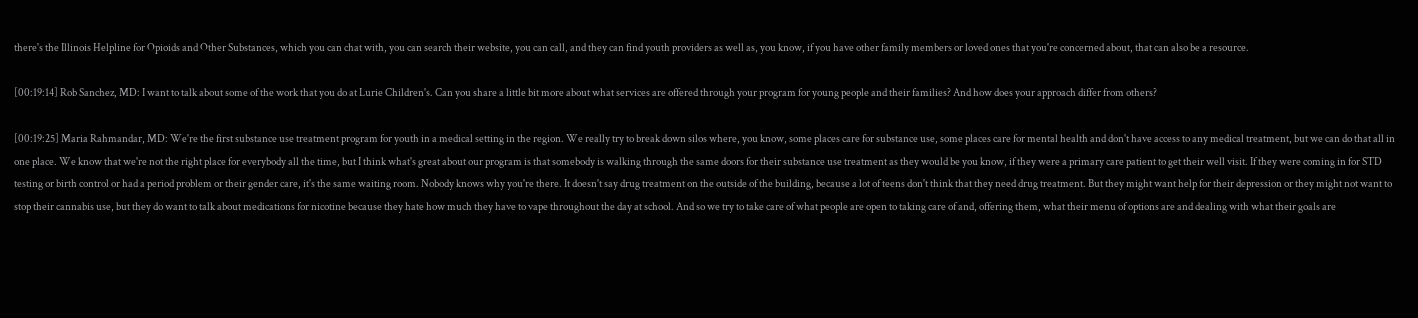there's the Illinois Helpline for Opioids and Other Substances, which you can chat with, you can search their website, you can call, and they can find youth providers as well as, you know, if you have other family members or loved ones that you're concerned about, that can also be a resource.

[00:19:14] Rob Sanchez, MD: I want to talk about some of the work that you do at Lurie Children's. Can you share a little bit more about what services are offered through your program for young people and their families? And how does your approach differ from others?

[00:19:25] Maria Rahmandar, MD: We're the first substance use treatment program for youth in a medical setting in the region. We really try to break down silos where, you know, some places care for substance use, some places care for mental health and don't have access to any medical treatment, but we can do that all in one place. We know that we're not the right place for everybody all the time, but I think what's great about our program is that somebody is walking through the same doors for their substance use treatment as they would be you know, if they were a primary care patient to get their well visit. If they were coming in for STD testing or birth control or had a period problem or their gender care, it's the same waiting room. Nobody knows why you're there. It doesn't say drug treatment on the outside of the building, because a lot of teens don't think that they need drug treatment. But they might want help for their depression or they might not want to stop their cannabis use, but they do want to talk about medications for nicotine because they hate how much they have to vape throughout the day at school. And so we try to take care of what people are open to taking care of and, offering them, what their menu of options are and dealing with what their goals are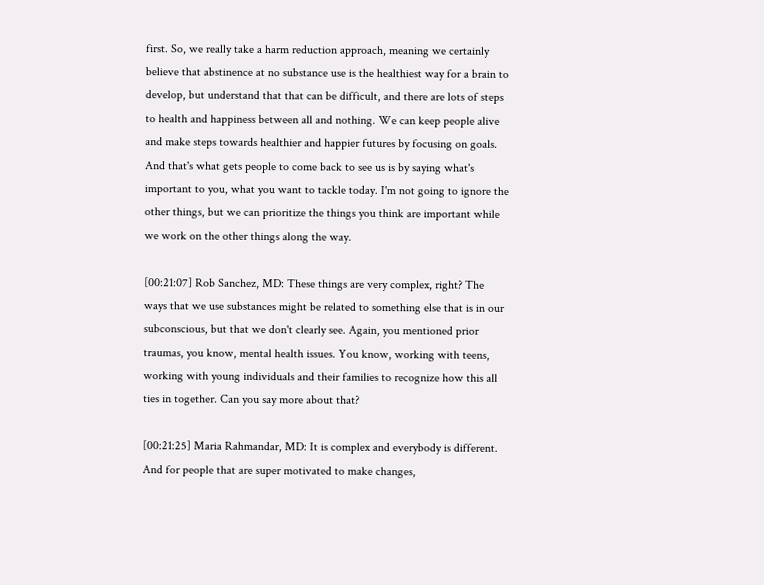first. So, we really take a harm reduction approach, meaning we certainly believe that abstinence at no substance use is the healthiest way for a brain to develop, but understand that that can be difficult, and there are lots of steps to health and happiness between all and nothing. We can keep people alive and make steps towards healthier and happier futures by focusing on goals. And that's what gets people to come back to see us is by saying what's important to you, what you want to tackle today. I'm not going to ignore the other things, but we can prioritize the things you think are important while we work on the other things along the way.

[00:21:07] Rob Sanchez, MD: These things are very complex, right? The ways that we use substances might be related to something else that is in our subconscious, but that we don't clearly see. Again, you mentioned prior traumas, you know, mental health issues. You know, working with teens, working with young individuals and their families to recognize how this all ties in together. Can you say more about that?

[00:21:25] Maria Rahmandar, MD: It is complex and everybody is different. And for people that are super motivated to make changes,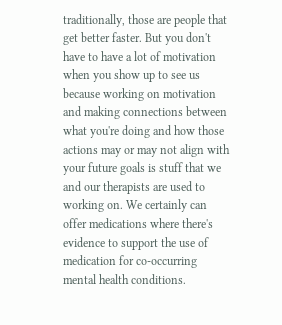traditionally, those are people that get better faster. But you don't have to have a lot of motivation when you show up to see us because working on motivation and making connections between what you're doing and how those actions may or may not align with your future goals is stuff that we and our therapists are used to working on. We certainly can offer medications where there's evidence to support the use of medication for co-occurring mental health conditions.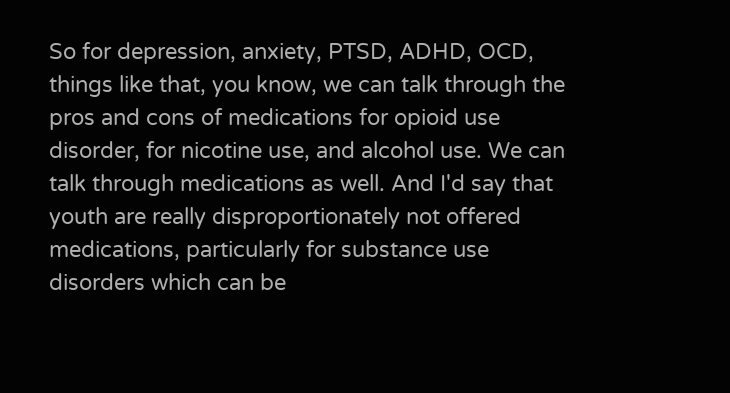So for depression, anxiety, PTSD, ADHD, OCD, things like that, you know, we can talk through the pros and cons of medications for opioid use disorder, for nicotine use, and alcohol use. We can talk through medications as well. And I'd say that youth are really disproportionately not offered medications, particularly for substance use disorders which can be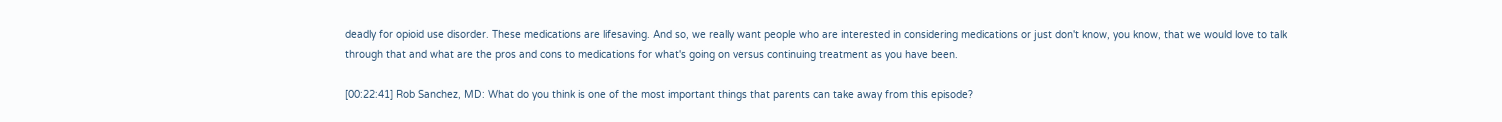deadly for opioid use disorder. These medications are lifesaving. And so, we really want people who are interested in considering medications or just don't know, you know, that we would love to talk through that and what are the pros and cons to medications for what's going on versus continuing treatment as you have been.

[00:22:41] Rob Sanchez, MD: What do you think is one of the most important things that parents can take away from this episode?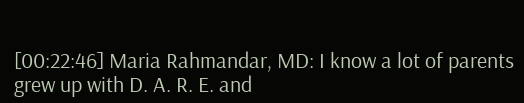[00:22:46] Maria Rahmandar, MD: I know a lot of parents grew up with D. A. R. E. and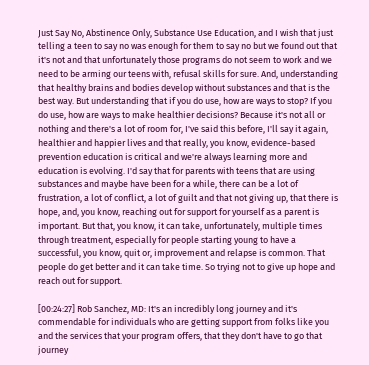Just Say No, Abstinence Only, Substance Use Education, and I wish that just telling a teen to say no was enough for them to say no but we found out that it's not and that unfortunately those programs do not seem to work and we need to be arming our teens with, refusal skills for sure. And, understanding that healthy brains and bodies develop without substances and that is the best way. But understanding that if you do use, how are ways to stop? If you do use, how are ways to make healthier decisions? Because it's not all or nothing and there's a lot of room for, I've said this before, I'll say it again, healthier and happier lives and that really, you know, evidence-based prevention education is critical and we're always learning more and education is evolving. I'd say that for parents with teens that are using substances and maybe have been for a while, there can be a lot of frustration, a lot of conflict, a lot of guilt and that not giving up, that there is hope, and, you know, reaching out for support for yourself as a parent is important. But that, you know, it can take, unfortunately, multiple times through treatment, especially for people starting young to have a successful, you know, quit or, improvement and relapse is common. That people do get better and it can take time. So trying not to give up hope and reach out for support.

[00:24:27] Rob Sanchez, MD: It's an incredibly long journey and it's commendable for individuals who are getting support from folks like you and the services that your program offers, that they don't have to go that journey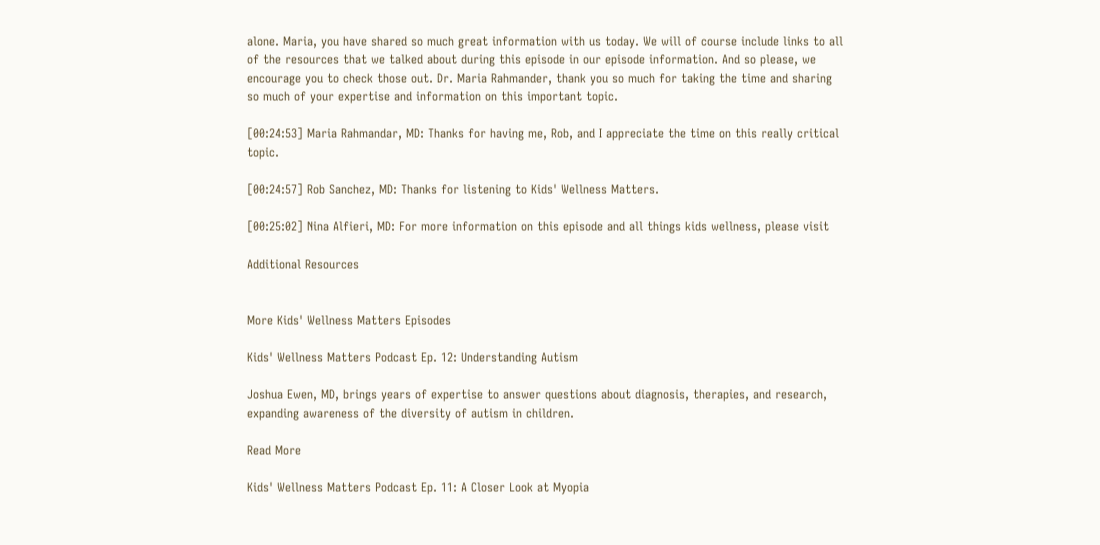alone. Maria, you have shared so much great information with us today. We will of course include links to all of the resources that we talked about during this episode in our episode information. And so please, we encourage you to check those out. Dr. Maria Rahmander, thank you so much for taking the time and sharing so much of your expertise and information on this important topic.

[00:24:53] Maria Rahmandar, MD: Thanks for having me, Rob, and I appreciate the time on this really critical topic.

[00:24:57] Rob Sanchez, MD: Thanks for listening to Kids' Wellness Matters.

[00:25:02] Nina Alfieri, MD: For more information on this episode and all things kids wellness, please visit

Additional Resources


More Kids' Wellness Matters Episodes

Kids' Wellness Matters Podcast Ep. 12: Understanding Autism

Joshua Ewen, MD, brings years of expertise to answer questions about diagnosis, therapies, and research, expanding awareness of the diversity of autism in children.

Read More

Kids' Wellness Matters Podcast Ep. 11: A Closer Look at Myopia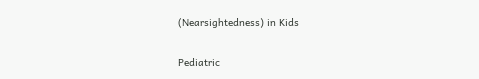(Nearsightedness) in Kids

Pediatric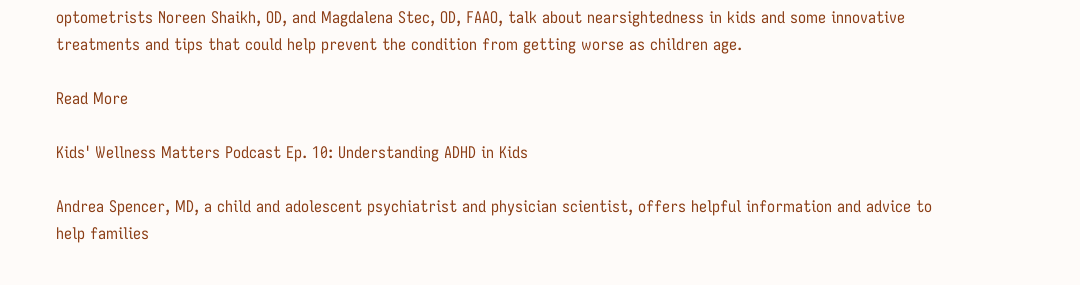optometrists Noreen Shaikh, OD, and Magdalena Stec, OD, FAAO, talk about nearsightedness in kids and some innovative treatments and tips that could help prevent the condition from getting worse as children age.

Read More

Kids' Wellness Matters Podcast Ep. 10: Understanding ADHD in Kids

Andrea Spencer, MD, a child and adolescent psychiatrist and physician scientist, offers helpful information and advice to help families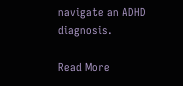navigate an ADHD diagnosis.

Read More